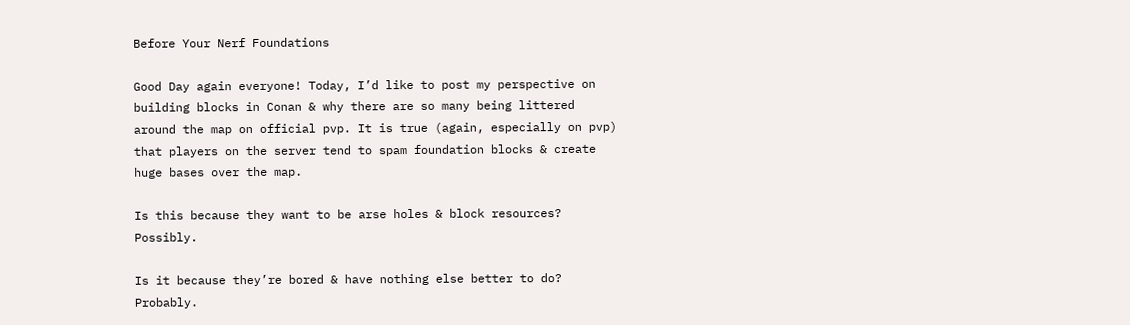Before Your Nerf Foundations

Good Day again everyone! Today, I’d like to post my perspective on building blocks in Conan & why there are so many being littered around the map on official pvp. It is true (again, especially on pvp) that players on the server tend to spam foundation blocks & create huge bases over the map.

Is this because they want to be arse holes & block resources? Possibly.

Is it because they’re bored & have nothing else better to do? Probably.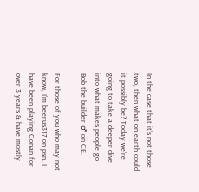In the case that it’s not those two, then what on earth could it possibly be? Today we’re going to take a deeper dive into what makes people go Bob the builder ♂ on CE.

For those of you who may not know, I’m beerus317 on psn. I have been playing Conan for over 3 years & have mostly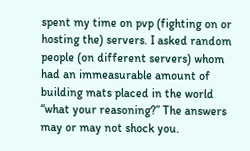spent my time on pvp (fighting on or hosting the) servers. I asked random people (on different servers) whom had an immeasurable amount of building mats placed in the world “what your reasoning?” The answers may or may not shock you.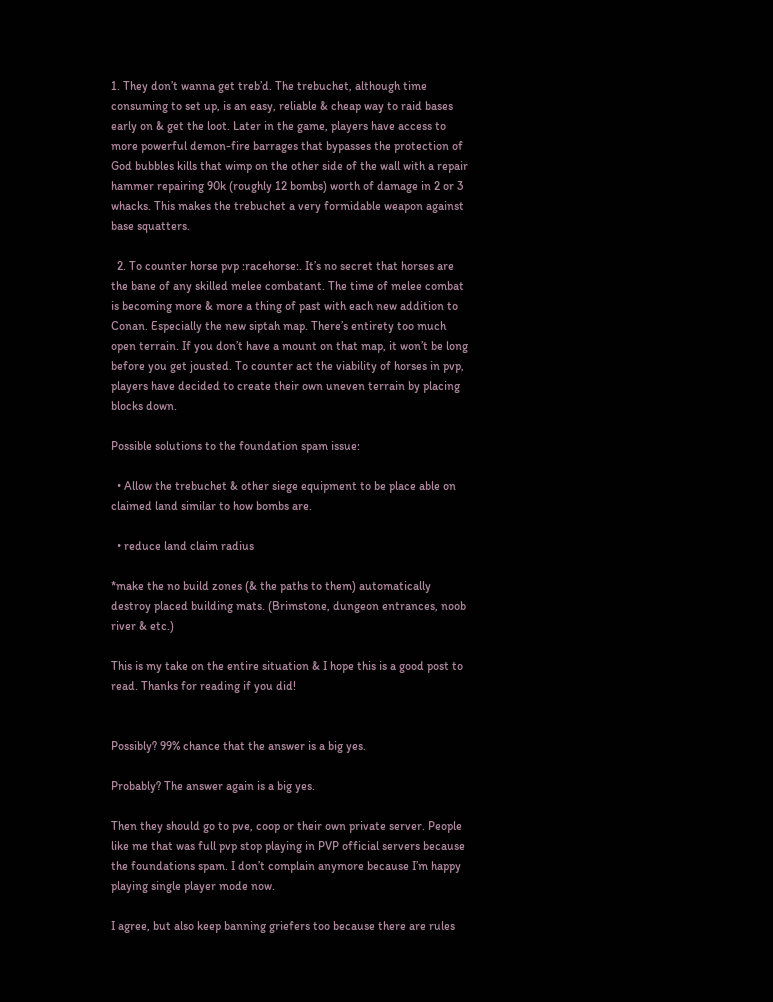1. They don’t wanna get treb’d. The trebuchet, although time consuming to set up, is an easy, reliable & cheap way to raid bases early on & get the loot. Later in the game, players have access to more powerful demon-fire barrages that bypasses the protection of God bubbles kills that wimp on the other side of the wall with a repair hammer repairing 90k (roughly 12 bombs) worth of damage in 2 or 3 whacks. This makes the trebuchet a very formidable weapon against base squatters.

  2. To counter horse pvp :racehorse:. It’s no secret that horses are the bane of any skilled melee combatant. The time of melee combat is becoming more & more a thing of past with each new addition to Conan. Especially the new siptah map. There’s entirety too much open terrain. If you don’t have a mount on that map, it won’t be long before you get jousted. To counter act the viability of horses in pvp, players have decided to create their own uneven terrain by placing blocks down.

Possible solutions to the foundation spam issue:

  • Allow the trebuchet & other siege equipment to be place able on claimed land similar to how bombs are.

  • reduce land claim radius

*make the no build zones (& the paths to them) automatically destroy placed building mats. (Brimstone, dungeon entrances, noob river & etc.)

This is my take on the entire situation & I hope this is a good post to read. Thanks for reading if you did!


Possibly? 99% chance that the answer is a big yes.

Probably? The answer again is a big yes.

Then they should go to pve, coop or their own private server. People like me that was full pvp stop playing in PVP official servers because the foundations spam. I don’t complain anymore because I’m happy playing single player mode now.

I agree, but also keep banning griefers too because there are rules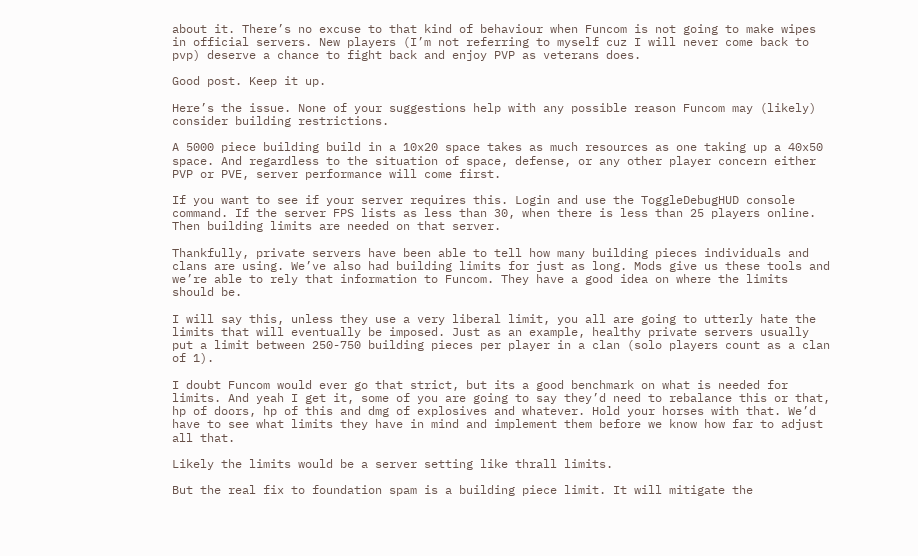about it. There’s no excuse to that kind of behaviour when Funcom is not going to make wipes in official servers. New players (I’m not referring to myself cuz I will never come back to pvp) deserve a chance to fight back and enjoy PVP as veterans does.

Good post. Keep it up.

Here’s the issue. None of your suggestions help with any possible reason Funcom may (likely) consider building restrictions.

A 5000 piece building build in a 10x20 space takes as much resources as one taking up a 40x50 space. And regardless to the situation of space, defense, or any other player concern either PVP or PVE, server performance will come first.

If you want to see if your server requires this. Login and use the ToggleDebugHUD console command. If the server FPS lists as less than 30, when there is less than 25 players online. Then building limits are needed on that server.

Thankfully, private servers have been able to tell how many building pieces individuals and clans are using. We’ve also had building limits for just as long. Mods give us these tools and we’re able to rely that information to Funcom. They have a good idea on where the limits should be.

I will say this, unless they use a very liberal limit, you all are going to utterly hate the limits that will eventually be imposed. Just as an example, healthy private servers usually put a limit between 250-750 building pieces per player in a clan (solo players count as a clan of 1).

I doubt Funcom would ever go that strict, but its a good benchmark on what is needed for limits. And yeah I get it, some of you are going to say they’d need to rebalance this or that, hp of doors, hp of this and dmg of explosives and whatever. Hold your horses with that. We’d have to see what limits they have in mind and implement them before we know how far to adjust all that.

Likely the limits would be a server setting like thrall limits.

But the real fix to foundation spam is a building piece limit. It will mitigate the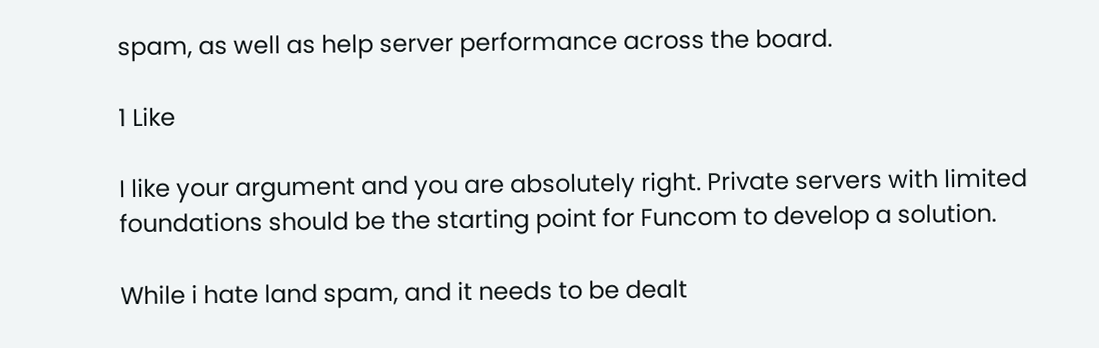spam, as well as help server performance across the board.

1 Like

I like your argument and you are absolutely right. Private servers with limited foundations should be the starting point for Funcom to develop a solution.

While i hate land spam, and it needs to be dealt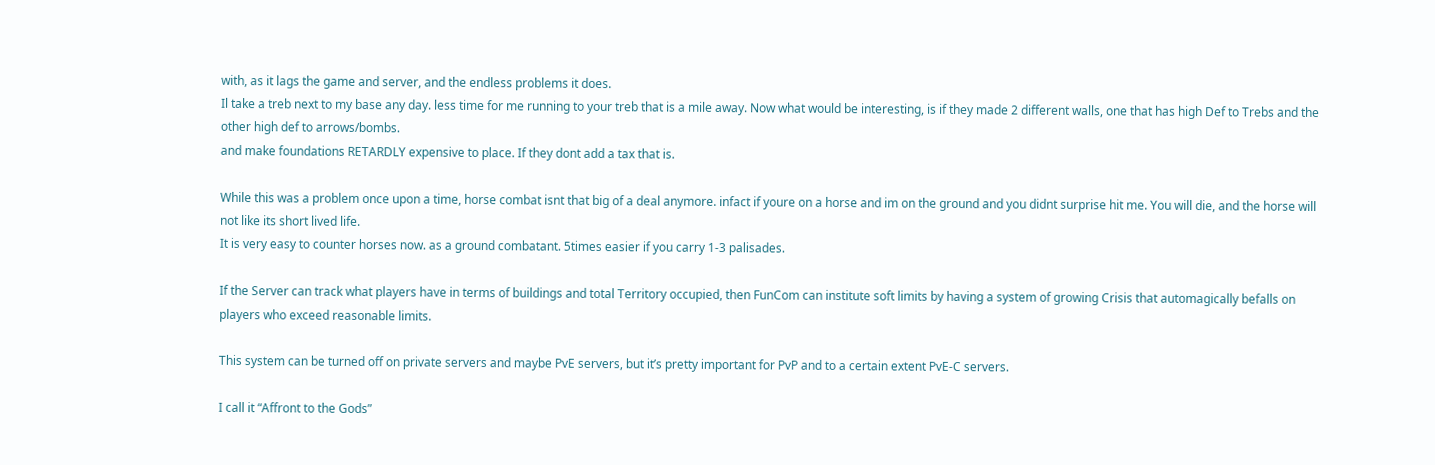with, as it lags the game and server, and the endless problems it does.
Il take a treb next to my base any day. less time for me running to your treb that is a mile away. Now what would be interesting, is if they made 2 different walls, one that has high Def to Trebs and the other high def to arrows/bombs.
and make foundations RETARDLY expensive to place. If they dont add a tax that is.

While this was a problem once upon a time, horse combat isnt that big of a deal anymore. infact if youre on a horse and im on the ground and you didnt surprise hit me. You will die, and the horse will not like its short lived life.
It is very easy to counter horses now. as a ground combatant. 5times easier if you carry 1-3 palisades.

If the Server can track what players have in terms of buildings and total Territory occupied, then FunCom can institute soft limits by having a system of growing Crisis that automagically befalls on players who exceed reasonable limits.

This system can be turned off on private servers and maybe PvE servers, but it’s pretty important for PvP and to a certain extent PvE-C servers.

I call it “Affront to the Gods”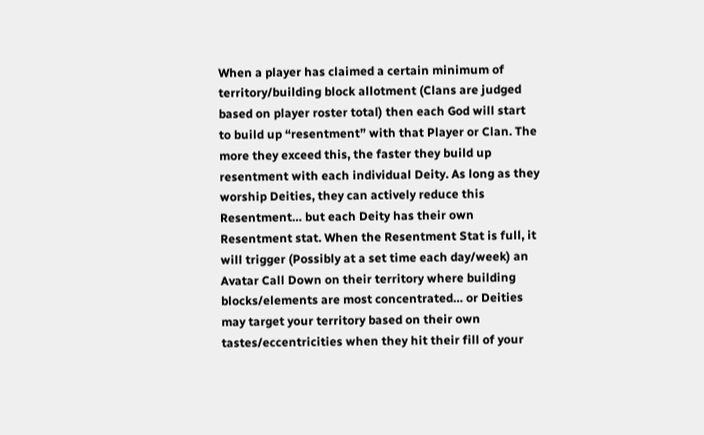When a player has claimed a certain minimum of territory/building block allotment (Clans are judged based on player roster total) then each God will start to build up “resentment” with that Player or Clan. The more they exceed this, the faster they build up resentment with each individual Deity. As long as they worship Deities, they can actively reduce this Resentment… but each Deity has their own Resentment stat. When the Resentment Stat is full, it will trigger (Possibly at a set time each day/week) an Avatar Call Down on their territory where building blocks/elements are most concentrated… or Deities may target your territory based on their own tastes/eccentricities when they hit their fill of your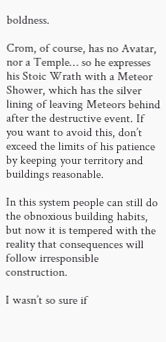boldness.

Crom, of course, has no Avatar, nor a Temple… so he expresses his Stoic Wrath with a Meteor Shower, which has the silver lining of leaving Meteors behind after the destructive event. If you want to avoid this, don’t exceed the limits of his patience by keeping your territory and buildings reasonable.

In this system people can still do the obnoxious building habits, but now it is tempered with the reality that consequences will follow irresponsible construction.

I wasn’t so sure if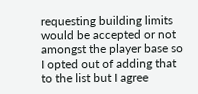requesting building limits would be accepted or not amongst the player base so I opted out of adding that to the list but I agree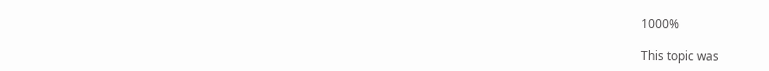1000%

This topic was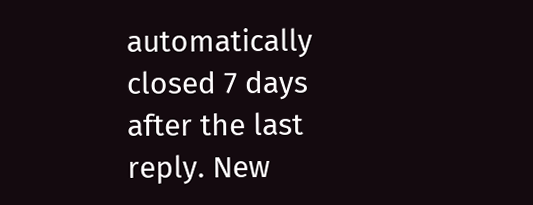automatically closed 7 days after the last reply. New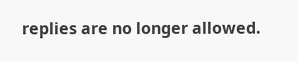replies are no longer allowed.